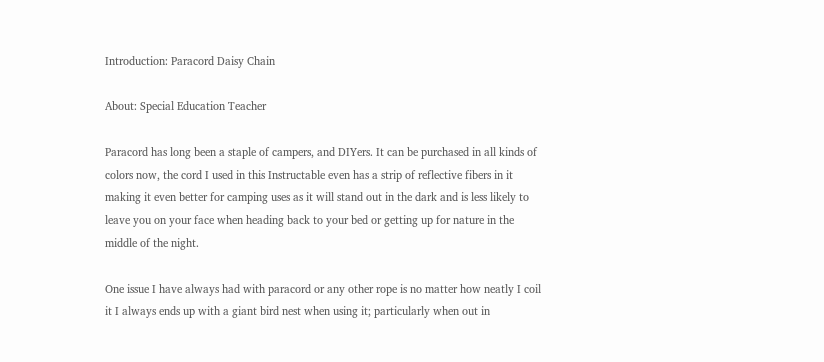Introduction: Paracord Daisy Chain

About: Special Education Teacher

Paracord has long been a staple of campers, and DIYers. It can be purchased in all kinds of colors now, the cord I used in this Instructable even has a strip of reflective fibers in it making it even better for camping uses as it will stand out in the dark and is less likely to leave you on your face when heading back to your bed or getting up for nature in the middle of the night.

One issue I have always had with paracord or any other rope is no matter how neatly I coil it I always ends up with a giant bird nest when using it; particularly when out in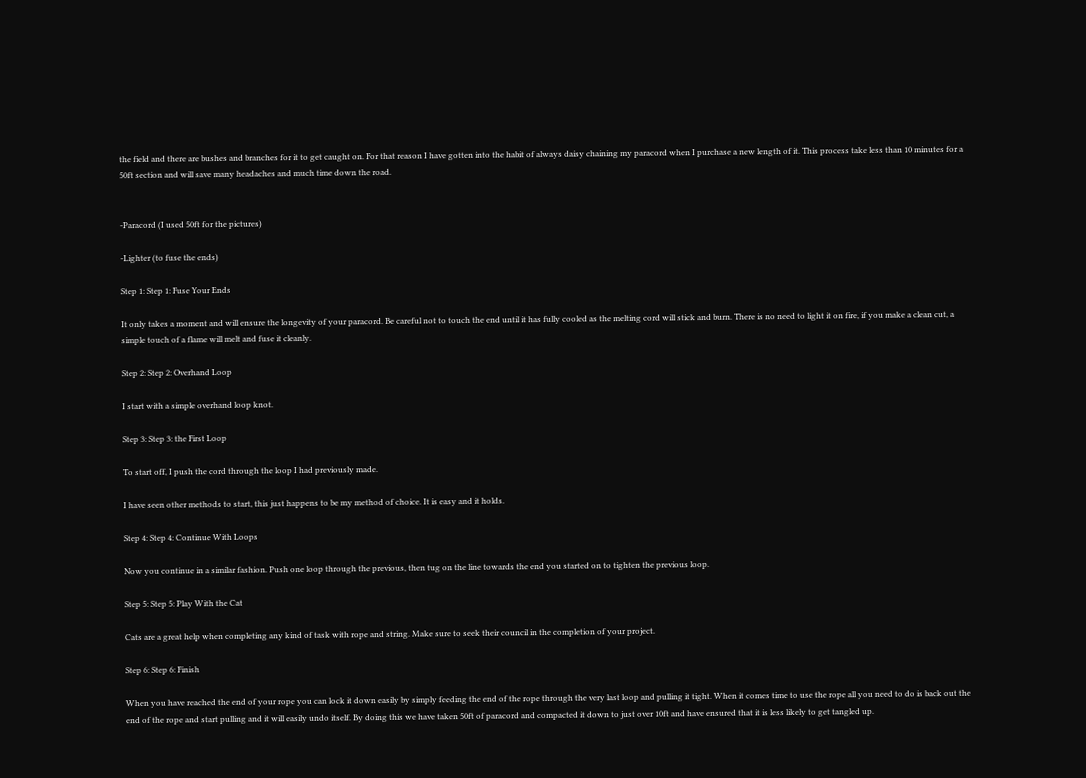the field and there are bushes and branches for it to get caught on. For that reason I have gotten into the habit of always daisy chaining my paracord when I purchase a new length of it. This process take less than 10 minutes for a 50ft section and will save many headaches and much time down the road.


-Paracord (I used 50ft for the pictures)

-Lighter (to fuse the ends)

Step 1: Step 1: Fuse Your Ends

It only takes a moment and will ensure the longevity of your paracord. Be careful not to touch the end until it has fully cooled as the melting cord will stick and burn. There is no need to light it on fire, if you make a clean cut, a simple touch of a flame will melt and fuse it cleanly.

Step 2: Step 2: Overhand Loop

I start with a simple overhand loop knot.

Step 3: Step 3: the First Loop

To start off, I push the cord through the loop I had previously made.

I have seen other methods to start, this just happens to be my method of choice. It is easy and it holds.

Step 4: Step 4: Continue With Loops

Now you continue in a similar fashion. Push one loop through the previous, then tug on the line towards the end you started on to tighten the previous loop.

Step 5: Step 5: Play With the Cat

Cats are a great help when completing any kind of task with rope and string. Make sure to seek their council in the completion of your project.

Step 6: Step 6: Finish

When you have reached the end of your rope you can lock it down easily by simply feeding the end of the rope through the very last loop and pulling it tight. When it comes time to use the rope all you need to do is back out the end of the rope and start pulling and it will easily undo itself. By doing this we have taken 50ft of paracord and compacted it down to just over 10ft and have ensured that it is less likely to get tangled up.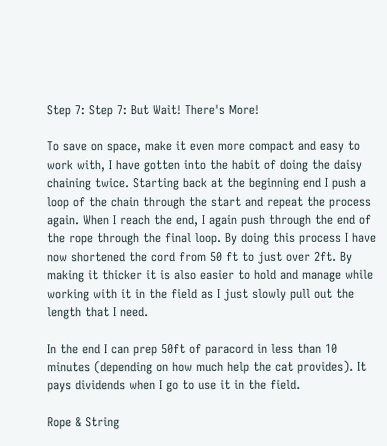Step 7: Step 7: But Wait! There's More!

To save on space, make it even more compact and easy to work with, I have gotten into the habit of doing the daisy chaining twice. Starting back at the beginning end I push a loop of the chain through the start and repeat the process again. When I reach the end, I again push through the end of the rope through the final loop. By doing this process I have now shortened the cord from 50 ft to just over 2ft. By making it thicker it is also easier to hold and manage while working with it in the field as I just slowly pull out the length that I need.

In the end I can prep 50ft of paracord in less than 10 minutes (depending on how much help the cat provides). It pays dividends when I go to use it in the field.

Rope & String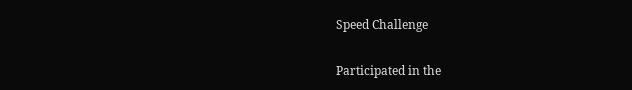Speed Challenge

Participated in the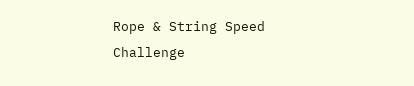Rope & String Speed Challenge